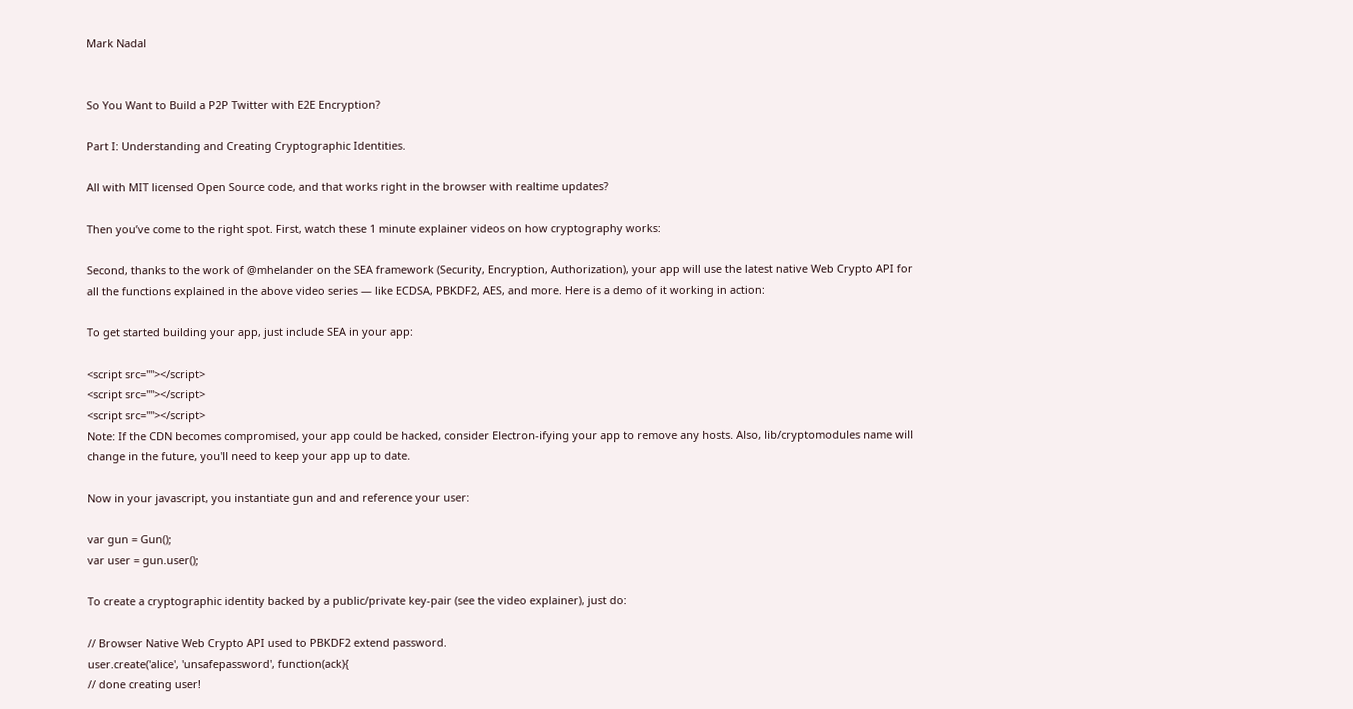Mark Nadal


So You Want to Build a P2P Twitter with E2E Encryption?

Part I: Understanding and Creating Cryptographic Identities.

All with MIT licensed Open Source code, and that works right in the browser with realtime updates?

Then you’ve come to the right spot. First, watch these 1 minute explainer videos on how cryptography works:

Second, thanks to the work of @mhelander on the SEA framework (Security, Encryption, Authorization), your app will use the latest native Web Crypto API for all the functions explained in the above video series — like ECDSA, PBKDF2, AES, and more. Here is a demo of it working in action:

To get started building your app, just include SEA in your app:

<script src=""></script>
<script src=""></script>
<script src=""></script>
Note: If the CDN becomes compromised, your app could be hacked, consider Electron-ifying your app to remove any hosts. Also, lib/cryptomodules name will change in the future, you'll need to keep your app up to date.

Now in your javascript, you instantiate gun and and reference your user:

var gun = Gun();
var user = gun.user();

To create a cryptographic identity backed by a public/private key-pair (see the video explainer), just do:

// Browser Native Web Crypto API used to PBKDF2 extend password.
user.create('alice', 'unsafepassword', function(ack){
// done creating user!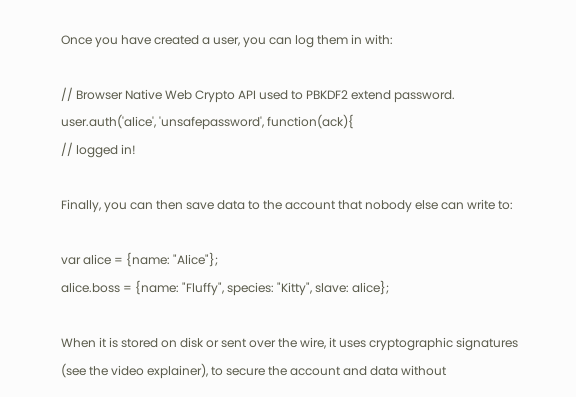Once you have created a user, you can log them in with:

// Browser Native Web Crypto API used to PBKDF2 extend password.
user.auth('alice', 'unsafepassword', function(ack){
// logged in!

Finally, you can then save data to the account that nobody else can write to:

var alice = {name: "Alice"};
alice.boss = {name: "Fluffy", species: "Kitty", slave: alice};

When it is stored on disk or sent over the wire, it uses cryptographic signatures (see the video explainer), to secure the account and data without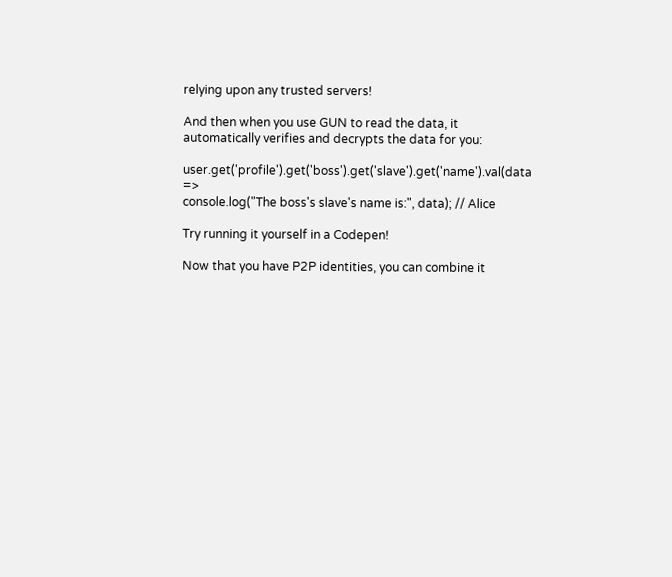relying upon any trusted servers!

And then when you use GUN to read the data, it automatically verifies and decrypts the data for you:

user.get('profile').get('boss').get('slave').get('name').val(data =>
console.log("The boss's slave's name is:", data); // Alice

Try running it yourself in a Codepen!

Now that you have P2P identities, you can combine it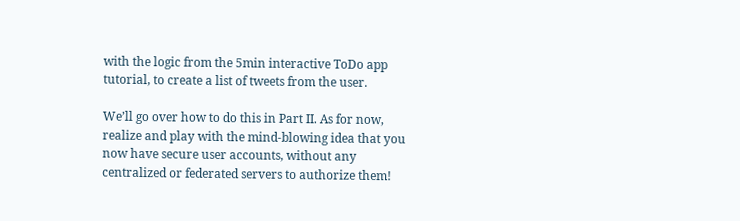with the logic from the 5min interactive ToDo app tutorial, to create a list of tweets from the user.

We’ll go over how to do this in Part II. As for now, realize and play with the mind-blowing idea that you now have secure user accounts, without any centralized or federated servers to authorize them!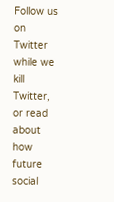Follow us on Twitter while we kill Twitter, or read about how future social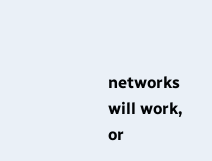networks will work, or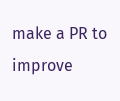make a PR to improve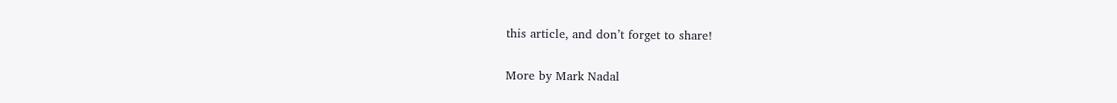this article, and don’t forget to share!

More by Mark Nadal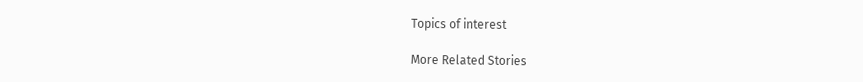Topics of interest

More Related Stories